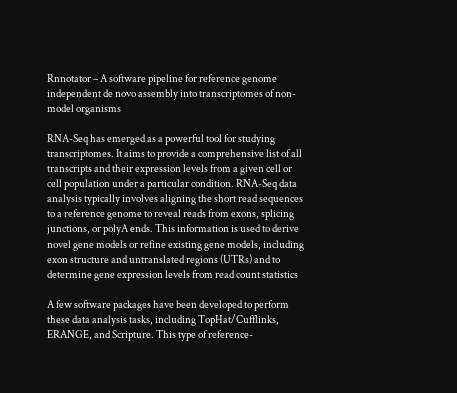Rnnotator – A software pipeline for reference genome independent de novo assembly into transcriptomes of non-model organisms

RNA-Seq has emerged as a powerful tool for studying transcriptomes. It aims to provide a comprehensive list of all transcripts and their expression levels from a given cell or cell population under a particular condition. RNA-Seq data analysis typically involves aligning the short read sequences to a reference genome to reveal reads from exons, splicing junctions, or polyA ends. This information is used to derive novel gene models or refine existing gene models, including exon structure and untranslated regions (UTRs) and to determine gene expression levels from read count statistics

A few software packages have been developed to perform these data analysis tasks, including TopHat/Cufflinks, ERANGE, and Scripture. This type of reference-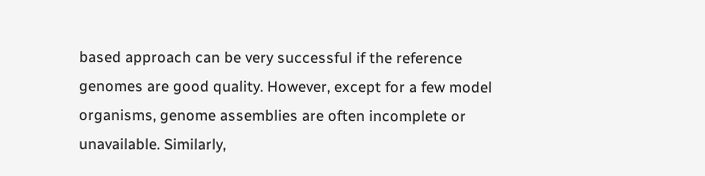based approach can be very successful if the reference genomes are good quality. However, except for a few model organisms, genome assemblies are often incomplete or unavailable. Similarly,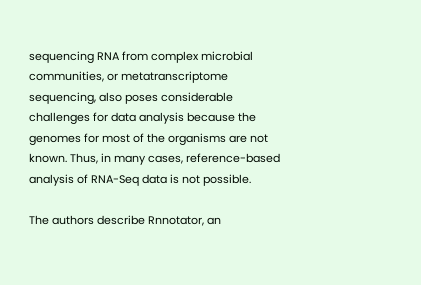sequencing RNA from complex microbial communities, or metatranscriptome sequencing, also poses considerable challenges for data analysis because the genomes for most of the organisms are not known. Thus, in many cases, reference-based analysis of RNA-Seq data is not possible.

The authors describe Rnnotator, an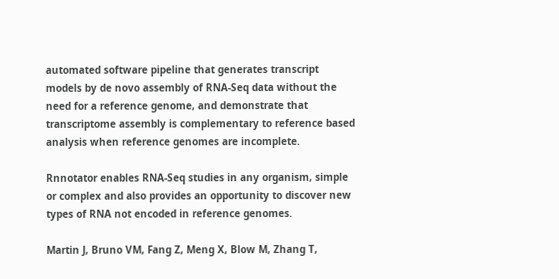automated software pipeline that generates transcript models by de novo assembly of RNA-Seq data without the need for a reference genome, and demonstrate that transcriptome assembly is complementary to reference based analysis when reference genomes are incomplete.

Rnnotator enables RNA-Seq studies in any organism, simple or complex and also provides an opportunity to discover new types of RNA not encoded in reference genomes.

Martin J, Bruno VM, Fang Z, Meng X, Blow M, Zhang T,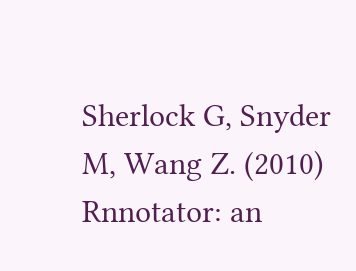Sherlock G, Snyder M, Wang Z. (2010) Rnnotator: an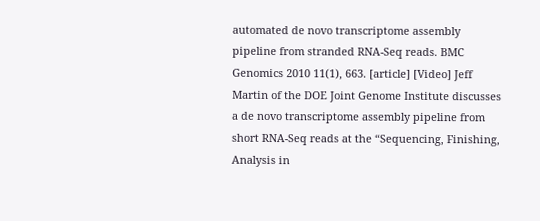automated de novo transcriptome assembly pipeline from stranded RNA-Seq reads. BMC Genomics 2010 11(1), 663. [article] [Video] Jeff Martin of the DOE Joint Genome Institute discusses a de novo transcriptome assembly pipeline from short RNA-Seq reads at the “Sequencing, Finishing, Analysis in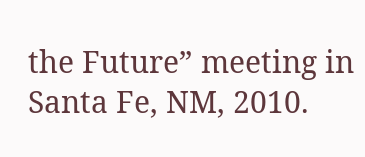the Future” meeting in Santa Fe, NM, 2010.